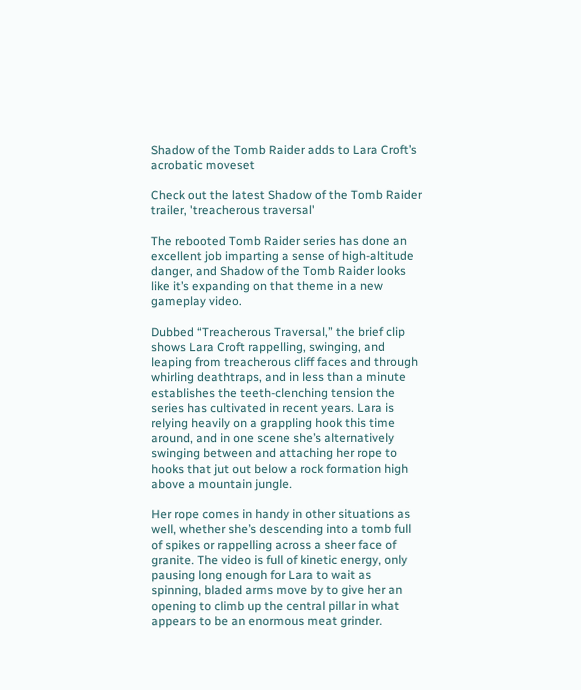Shadow of the Tomb Raider adds to Lara Croft’s acrobatic moveset

Check out the latest Shadow of the Tomb Raider trailer, 'treacherous traversal'

The rebooted Tomb Raider series has done an excellent job imparting a sense of high-altitude danger, and Shadow of the Tomb Raider looks like it’s expanding on that theme in a new gameplay video.

Dubbed “Treacherous Traversal,” the brief clip shows Lara Croft rappelling, swinging, and leaping from treacherous cliff faces and through whirling deathtraps, and in less than a minute establishes the teeth-clenching tension the series has cultivated in recent years. Lara is relying heavily on a grappling hook this time around, and in one scene she’s alternatively swinging between and attaching her rope to hooks that jut out below a rock formation high above a mountain jungle.

Her rope comes in handy in other situations as well, whether she’s descending into a tomb full of spikes or rappelling across a sheer face of granite. The video is full of kinetic energy, only pausing long enough for Lara to wait as spinning, bladed arms move by to give her an opening to climb up the central pillar in what appears to be an enormous meat grinder.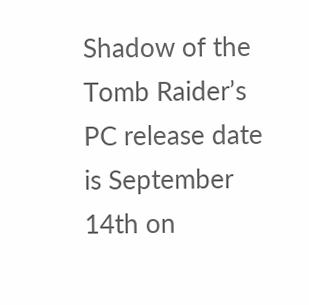Shadow of the Tomb Raider’s PC release date is September 14th on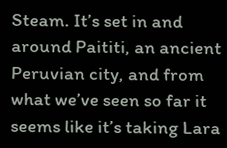Steam. It’s set in and around Paititi, an ancient Peruvian city, and from what we’ve seen so far it seems like it’s taking Lara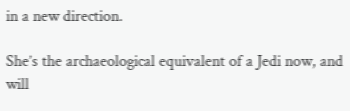in a new direction.

She’s the archaeological equivalent of a Jedi now, and will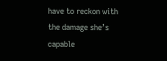have to reckon with the damage she’s capable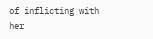of inflicting with her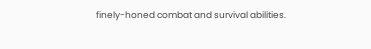finely-honed combat and survival abilities.